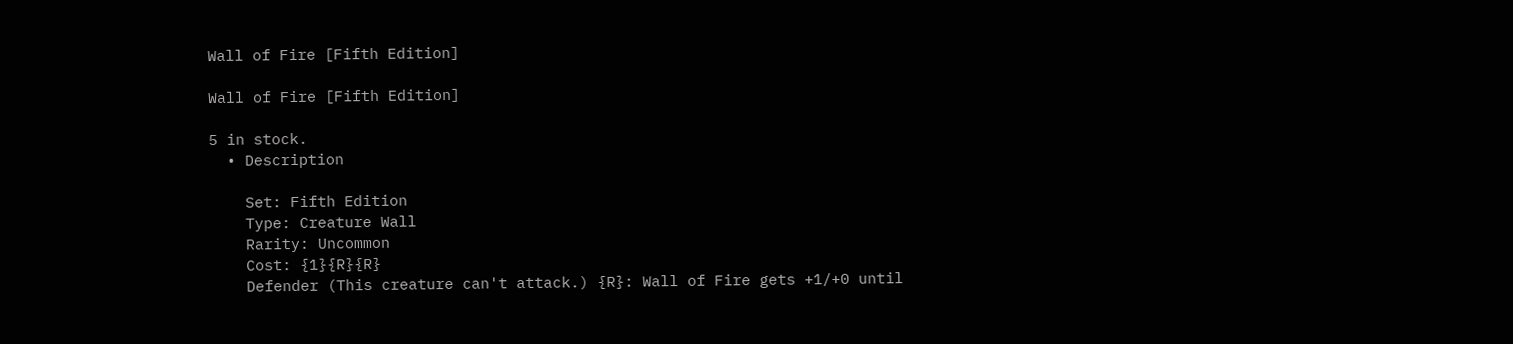Wall of Fire [Fifth Edition]

Wall of Fire [Fifth Edition]

5 in stock.
  • Description

    Set: Fifth Edition
    Type: Creature Wall
    Rarity: Uncommon
    Cost: {1}{R}{R}
    Defender (This creature can't attack.) {R}: Wall of Fire gets +1/+0 until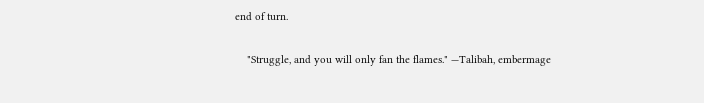end of turn.

    "Struggle, and you will only fan the flames." —Talibah, embermage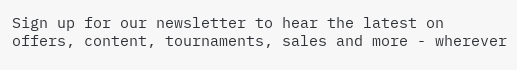Sign up for our newsletter to hear the latest on offers, content, tournaments, sales and more - wherever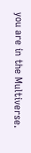you are in the Multiverse.